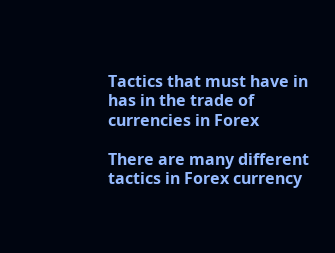Tactics that must have in has in the trade of currencies in Forex

There are many different tactics in Forex currency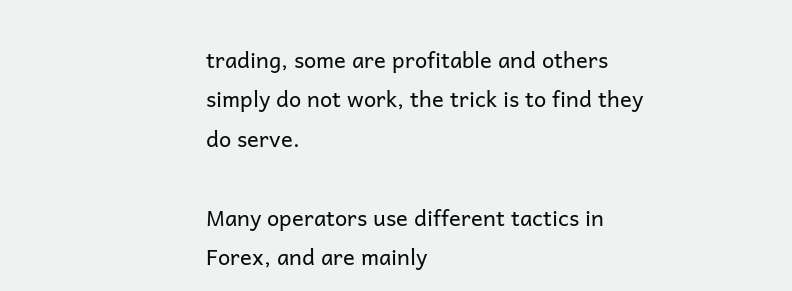trading, some are profitable and others simply do not work, the trick is to find they do serve.

Many operators use different tactics in Forex, and are mainly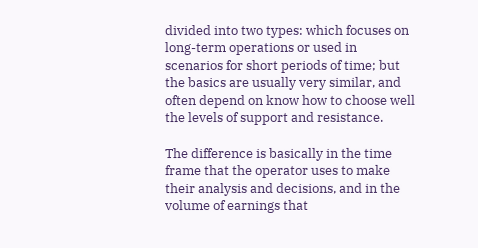divided into two types: which focuses on long-term operations or used in scenarios for short periods of time; but the basics are usually very similar, and often depend on know how to choose well the levels of support and resistance.

The difference is basically in the time frame that the operator uses to make their analysis and decisions, and in the volume of earnings that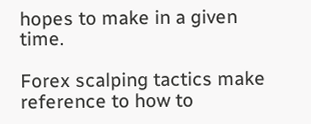hopes to make in a given time.

Forex scalping tactics make reference to how to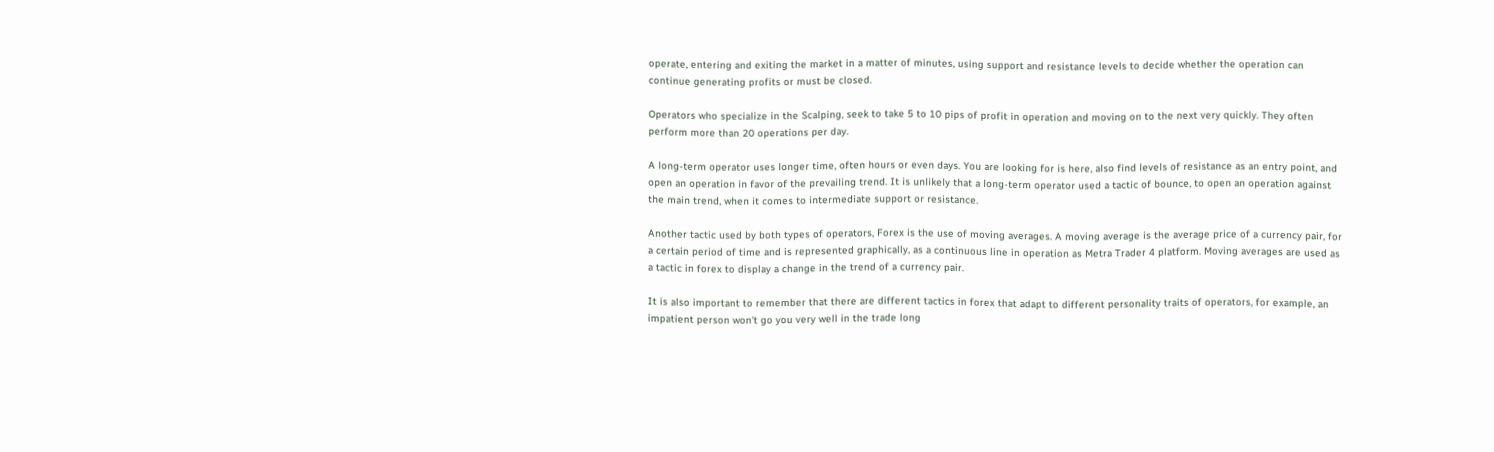operate, entering and exiting the market in a matter of minutes, using support and resistance levels to decide whether the operation can continue generating profits or must be closed.

Operators who specialize in the Scalping, seek to take 5 to 10 pips of profit in operation and moving on to the next very quickly. They often perform more than 20 operations per day.

A long-term operator uses longer time, often hours or even days. You are looking for is here, also find levels of resistance as an entry point, and open an operation in favor of the prevailing trend. It is unlikely that a long-term operator used a tactic of bounce, to open an operation against the main trend, when it comes to intermediate support or resistance.

Another tactic used by both types of operators, Forex is the use of moving averages. A moving average is the average price of a currency pair, for a certain period of time and is represented graphically, as a continuous line in operation as Metra Trader 4 platform. Moving averages are used as a tactic in forex to display a change in the trend of a currency pair.

It is also important to remember that there are different tactics in forex that adapt to different personality traits of operators, for example, an impatient person won't go you very well in the trade long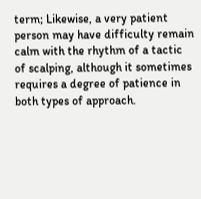term; Likewise, a very patient person may have difficulty remain calm with the rhythm of a tactic of scalping, although it sometimes requires a degree of patience in both types of approach.